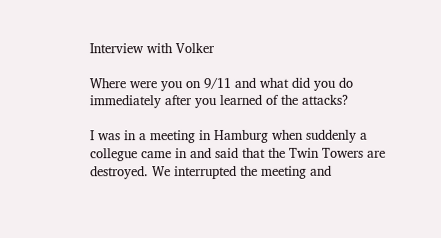Interview with Volker

Where were you on 9/11 and what did you do immediately after you learned of the attacks?

I was in a meeting in Hamburg when suddenly a collegue came in and said that the Twin Towers are destroyed. We interrupted the meeting and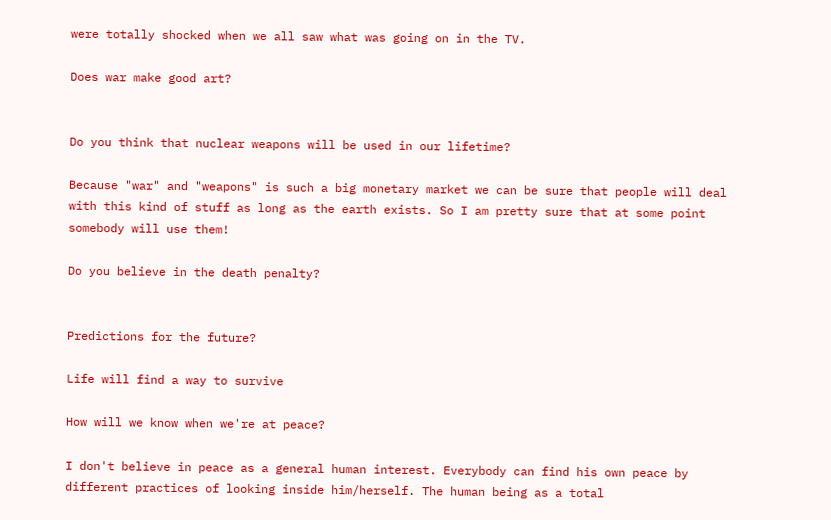were totally shocked when we all saw what was going on in the TV.

Does war make good art?


Do you think that nuclear weapons will be used in our lifetime?

Because "war" and "weapons" is such a big monetary market we can be sure that people will deal with this kind of stuff as long as the earth exists. So I am pretty sure that at some point somebody will use them!

Do you believe in the death penalty?


Predictions for the future?

Life will find a way to survive

How will we know when we're at peace?

I don't believe in peace as a general human interest. Everybody can find his own peace by different practices of looking inside him/herself. The human being as a total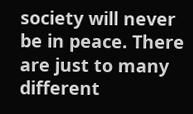society will never be in peace. There are just to many different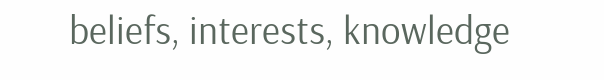beliefs, interests, knowledge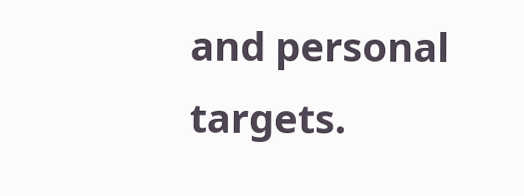and personal targets.